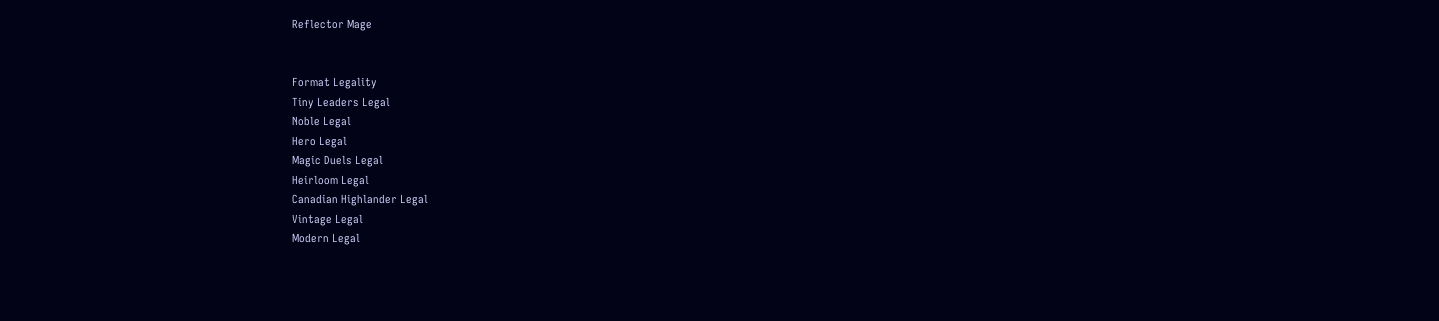Reflector Mage


Format Legality
Tiny Leaders Legal
Noble Legal
Hero Legal
Magic Duels Legal
Heirloom Legal
Canadian Highlander Legal
Vintage Legal
Modern Legal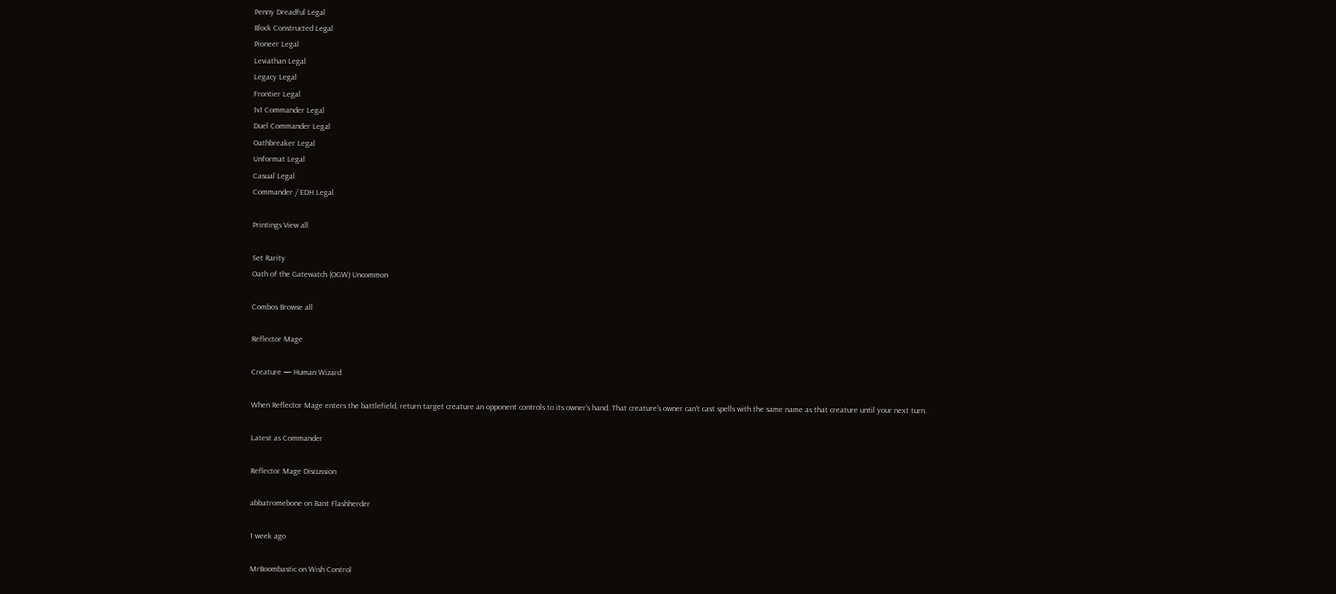Penny Dreadful Legal
Block Constructed Legal
Pioneer Legal
Leviathan Legal
Legacy Legal
Frontier Legal
1v1 Commander Legal
Duel Commander Legal
Oathbreaker Legal
Unformat Legal
Casual Legal
Commander / EDH Legal

Printings View all

Set Rarity
Oath of the Gatewatch (OGW) Uncommon

Combos Browse all

Reflector Mage

Creature — Human Wizard

When Reflector Mage enters the battlefield, return target creature an opponent controls to its owner's hand. That creature's owner can't cast spells with the same name as that creature until your next turn.

Latest as Commander

Reflector Mage Discussion

abbatromebone on Bant Flashherder

1 week ago

MrBoombastic on Wish Control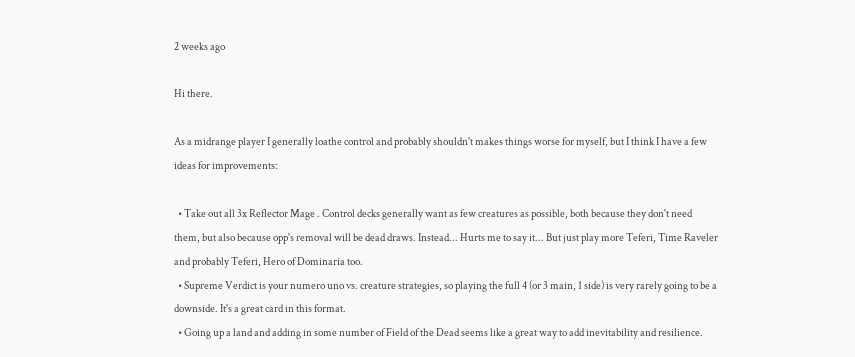2 weeks ago

Hi there.

As a midrange player I generally loathe control and probably shouldn't makes things worse for myself, but I think I have a few ideas for improvements:

  • Take out all 3x Reflector Mage . Control decks generally want as few creatures as possible, both because they don't need them, but also because opp's removal will be dead draws. Instead... Hurts me to say it... But just play more Teferi, Time Raveler and probably Teferi, Hero of Dominaria too.
  • Supreme Verdict is your numero uno vs. creature strategies, so playing the full 4 (or 3 main, 1 side) is very rarely going to be a downside. It's a great card in this format.
  • Going up a land and adding in some number of Field of the Dead seems like a great way to add inevitability and resilience.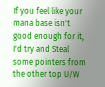If you feel like your mana base isn't good enough for it, I'd try and Steal some pointers from the other top U/W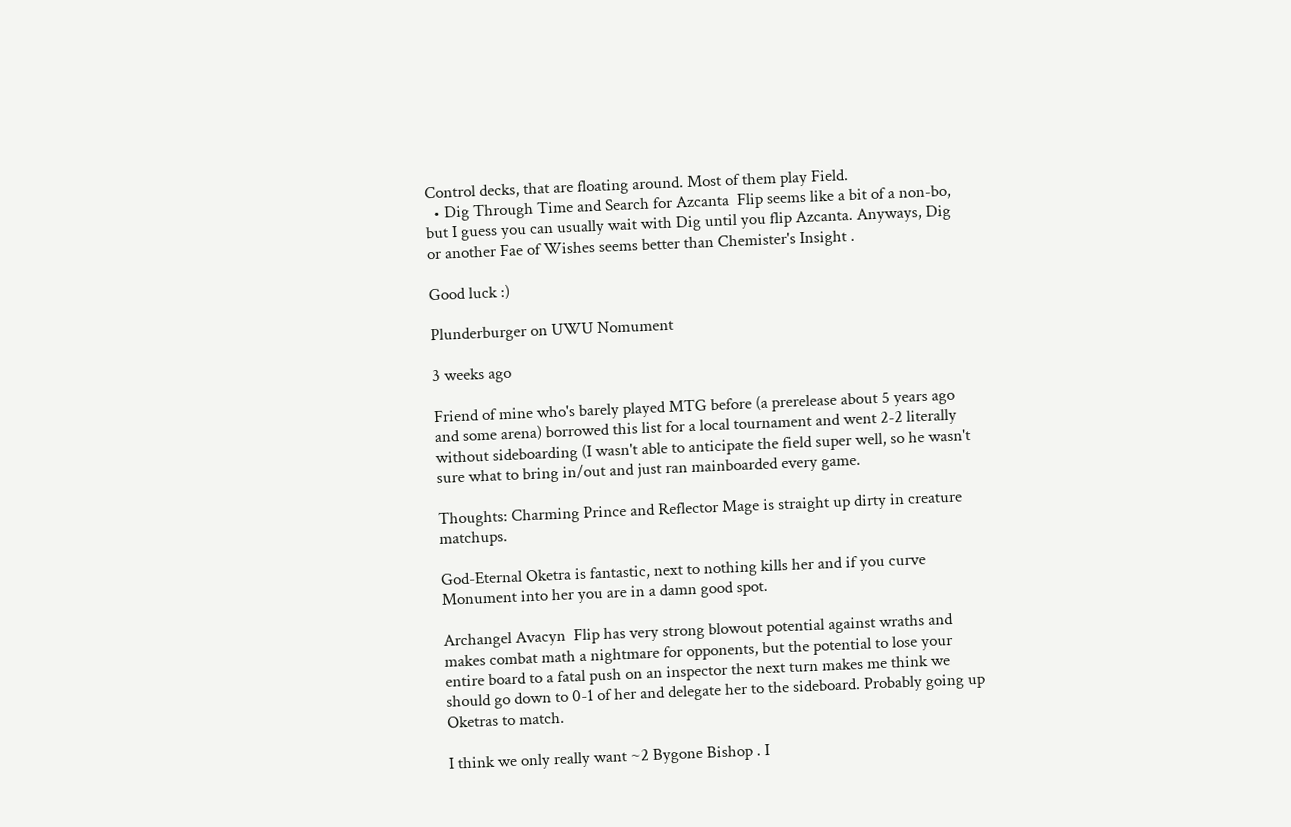Control decks, that are floating around. Most of them play Field.
  • Dig Through Time and Search for Azcanta  Flip seems like a bit of a non-bo, but I guess you can usually wait with Dig until you flip Azcanta. Anyways, Dig or another Fae of Wishes seems better than Chemister's Insight .

Good luck :)

Plunderburger on UWU Nomument

3 weeks ago

Friend of mine who's barely played MTG before (a prerelease about 5 years ago and some arena) borrowed this list for a local tournament and went 2-2 literally without sideboarding (I wasn't able to anticipate the field super well, so he wasn't sure what to bring in/out and just ran mainboarded every game.

Thoughts: Charming Prince and Reflector Mage is straight up dirty in creature matchups.

God-Eternal Oketra is fantastic, next to nothing kills her and if you curve Monument into her you are in a damn good spot.

Archangel Avacyn  Flip has very strong blowout potential against wraths and makes combat math a nightmare for opponents, but the potential to lose your entire board to a fatal push on an inspector the next turn makes me think we should go down to 0-1 of her and delegate her to the sideboard. Probably going up Oketras to match.

I think we only really want ~2 Bygone Bishop . I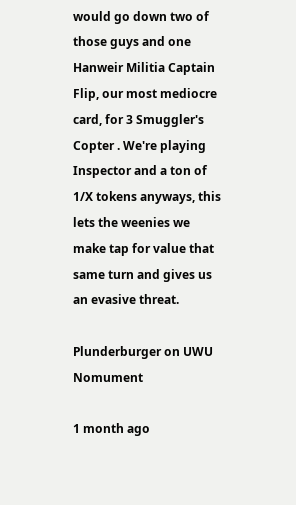would go down two of those guys and one Hanweir Militia Captain  Flip, our most mediocre card, for 3 Smuggler's Copter . We're playing Inspector and a ton of 1/X tokens anyways, this lets the weenies we make tap for value that same turn and gives us an evasive threat.

Plunderburger on UWU Nomument

1 month ago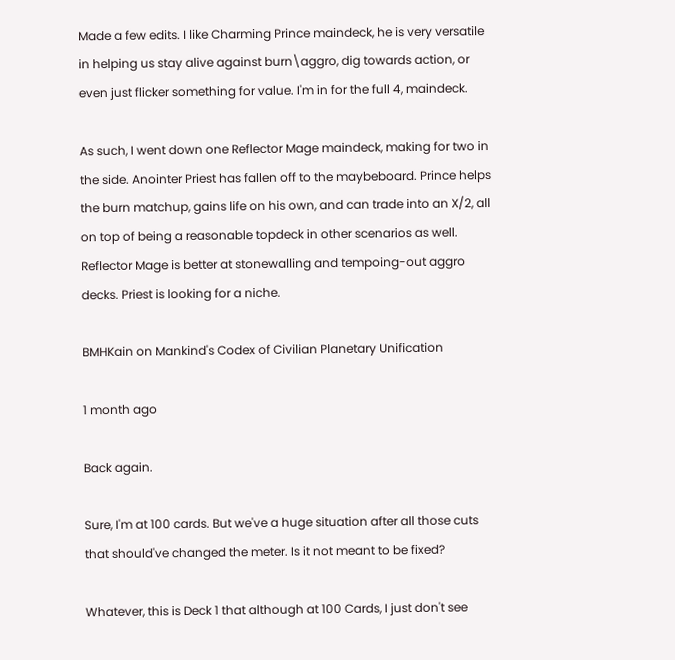Made a few edits. I like Charming Prince maindeck, he is very versatile in helping us stay alive against burn\aggro, dig towards action, or even just flicker something for value. I'm in for the full 4, maindeck.

As such, I went down one Reflector Mage maindeck, making for two in the side. Anointer Priest has fallen off to the maybeboard. Prince helps the burn matchup, gains life on his own, and can trade into an X/2, all on top of being a reasonable topdeck in other scenarios as well. Reflector Mage is better at stonewalling and tempoing-out aggro decks. Priest is looking for a niche.

BMHKain on Mankind's Codex of Civilian Planetary Unification

1 month ago

Back again.

Sure, I'm at 100 cards. But we've a huge situation after all those cuts that should've changed the meter. Is it not meant to be fixed?

Whatever, this is Deck 1 that although at 100 Cards, I just don't see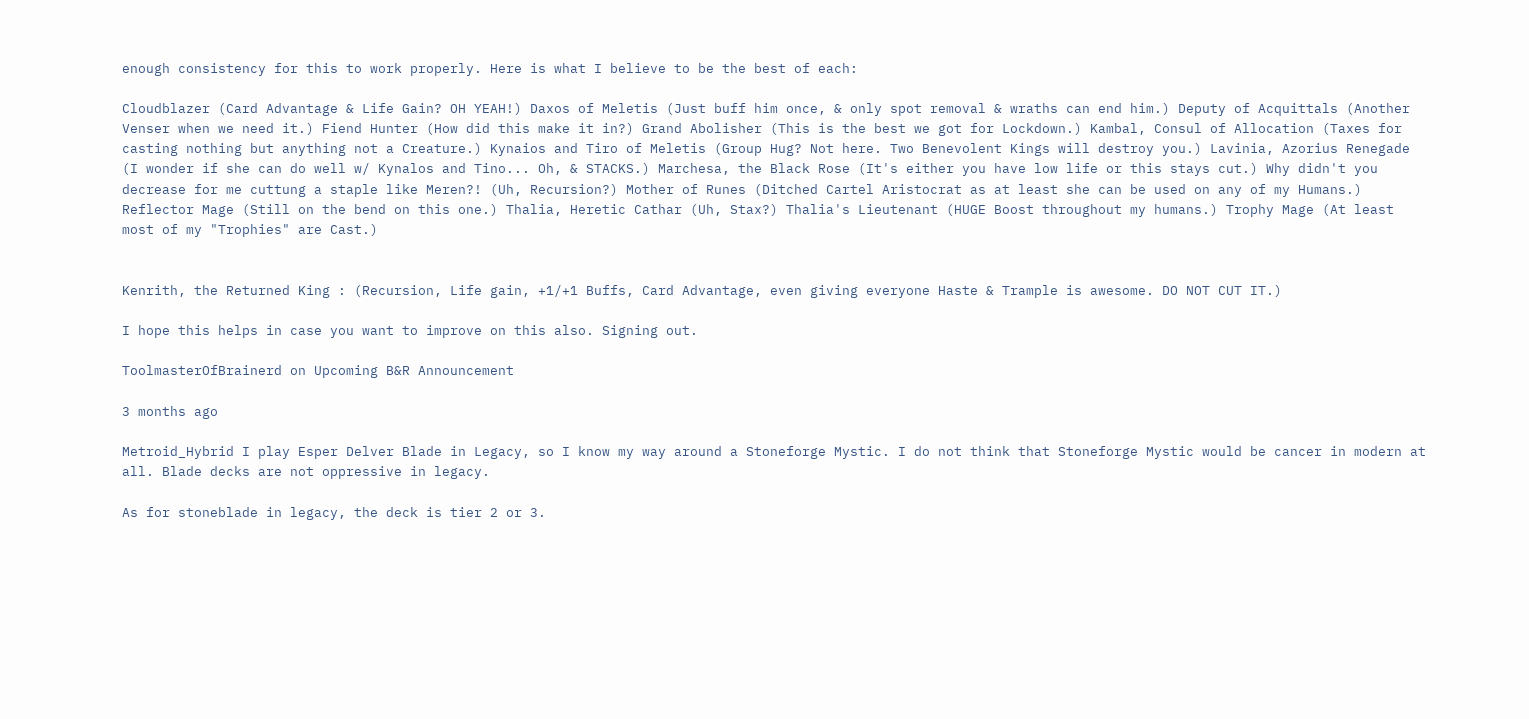enough consistency for this to work properly. Here is what I believe to be the best of each:

Cloudblazer (Card Advantage & Life Gain? OH YEAH!) Daxos of Meletis (Just buff him once, & only spot removal & wraths can end him.) Deputy of Acquittals (Another Venser when we need it.) Fiend Hunter (How did this make it in?) Grand Abolisher (This is the best we got for Lockdown.) Kambal, Consul of Allocation (Taxes for casting nothing but anything not a Creature.) Kynaios and Tiro of Meletis (Group Hug? Not here. Two Benevolent Kings will destroy you.) Lavinia, Azorius Renegade (I wonder if she can do well w/ Kynalos and Tino... Oh, & STACKS.) Marchesa, the Black Rose (It's either you have low life or this stays cut.) Why didn't you decrease for me cuttung a staple like Meren?! (Uh, Recursion?) Mother of Runes (Ditched Cartel Aristocrat as at least she can be used on any of my Humans.) Reflector Mage (Still on the bend on this one.) Thalia, Heretic Cathar (Uh, Stax?) Thalia's Lieutenant (HUGE Boost throughout my humans.) Trophy Mage (At least most of my "Trophies" are Cast.)


Kenrith, the Returned King : (Recursion, Life gain, +1/+1 Buffs, Card Advantage, even giving everyone Haste & Trample is awesome. DO NOT CUT IT.)

I hope this helps in case you want to improve on this also. Signing out.

ToolmasterOfBrainerd on Upcoming B&R Announcement

3 months ago

Metroid_Hybrid I play Esper Delver Blade in Legacy, so I know my way around a Stoneforge Mystic. I do not think that Stoneforge Mystic would be cancer in modern at all. Blade decks are not oppressive in legacy.

As for stoneblade in legacy, the deck is tier 2 or 3.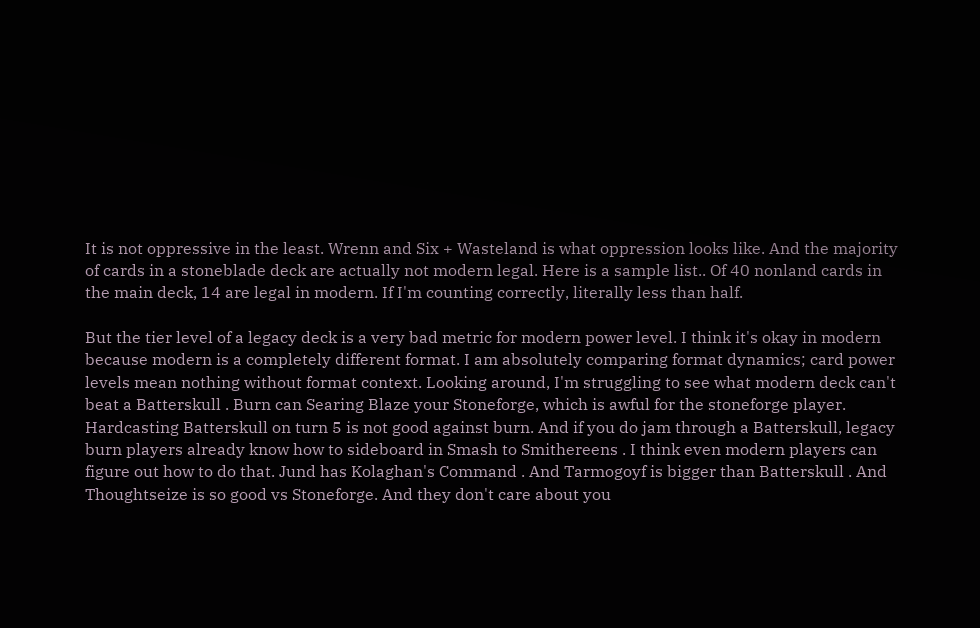It is not oppressive in the least. Wrenn and Six + Wasteland is what oppression looks like. And the majority of cards in a stoneblade deck are actually not modern legal. Here is a sample list.. Of 40 nonland cards in the main deck, 14 are legal in modern. If I'm counting correctly, literally less than half.

But the tier level of a legacy deck is a very bad metric for modern power level. I think it's okay in modern because modern is a completely different format. I am absolutely comparing format dynamics; card power levels mean nothing without format context. Looking around, I'm struggling to see what modern deck can't beat a Batterskull . Burn can Searing Blaze your Stoneforge, which is awful for the stoneforge player. Hardcasting Batterskull on turn 5 is not good against burn. And if you do jam through a Batterskull, legacy burn players already know how to sideboard in Smash to Smithereens . I think even modern players can figure out how to do that. Jund has Kolaghan's Command . And Tarmogoyf is bigger than Batterskull . And Thoughtseize is so good vs Stoneforge. And they don't care about you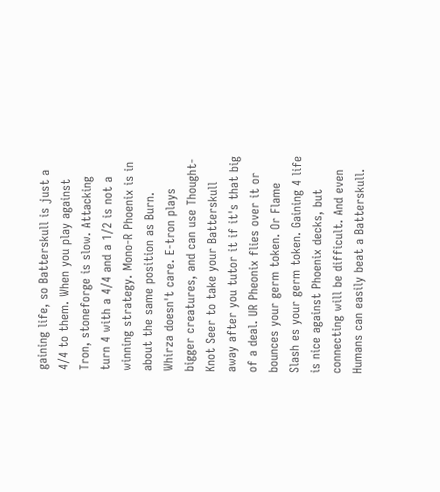gaining life, so Batterskull is just a 4/4 to them. When you play against Tron, stoneforge is slow. Attacking turn 4 with a 4/4 and a 1/2 is not a winning strategy. Mono-R Phoenix is in about the same position as Burn. Whirza doesn't care. E-tron plays bigger creatures, and can use Thought-Knot Seer to take your Batterskull away after you tutor it if it's that big of a deal. UR Pheonix flies over it or bounces your germ token. Or Flame Slash es your germ token. Gaining 4 life is nice against Phoenix decks, but connecting will be difficult. And even Humans can easily beat a Batterskull.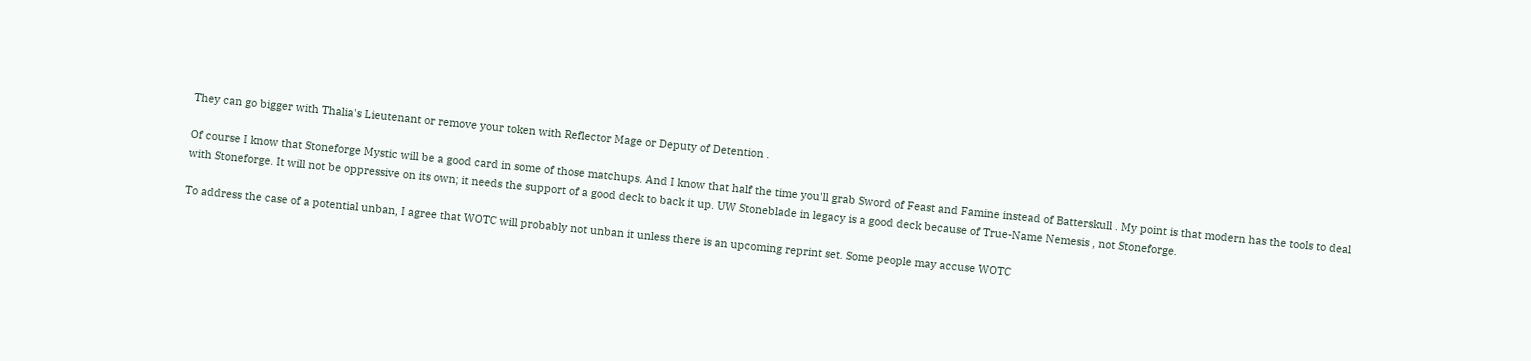They can go bigger with Thalia's Lieutenant or remove your token with Reflector Mage or Deputy of Detention .

Of course I know that Stoneforge Mystic will be a good card in some of those matchups. And I know that half the time you'll grab Sword of Feast and Famine instead of Batterskull . My point is that modern has the tools to deal with Stoneforge. It will not be oppressive on its own; it needs the support of a good deck to back it up. UW Stoneblade in legacy is a good deck because of True-Name Nemesis , not Stoneforge.

To address the case of a potential unban, I agree that WOTC will probably not unban it unless there is an upcoming reprint set. Some people may accuse WOTC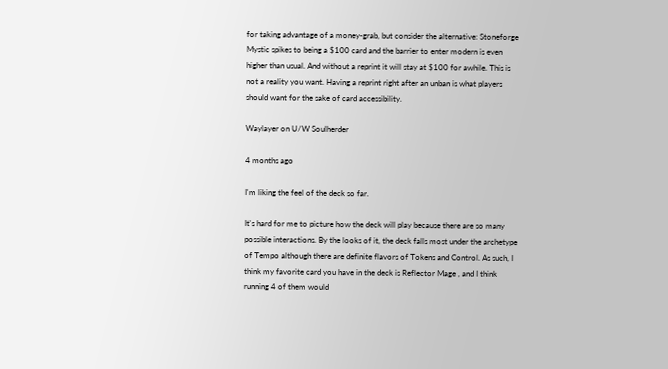for taking advantage of a money-grab, but consider the alternative: Stoneforge Mystic spikes to being a $100 card and the barrier to enter modern is even higher than usual. And without a reprint it will stay at $100 for awhile. This is not a reality you want. Having a reprint right after an unban is what players should want for the sake of card accessibility.

Waylayer on U/W Soulherder

4 months ago

I'm liking the feel of the deck so far.

It's hard for me to picture how the deck will play because there are so many possible interactions. By the looks of it, the deck falls most under the archetype of Tempo although there are definite flavors of Tokens and Control. As such, I think my favorite card you have in the deck is Reflector Mage , and I think running 4 of them would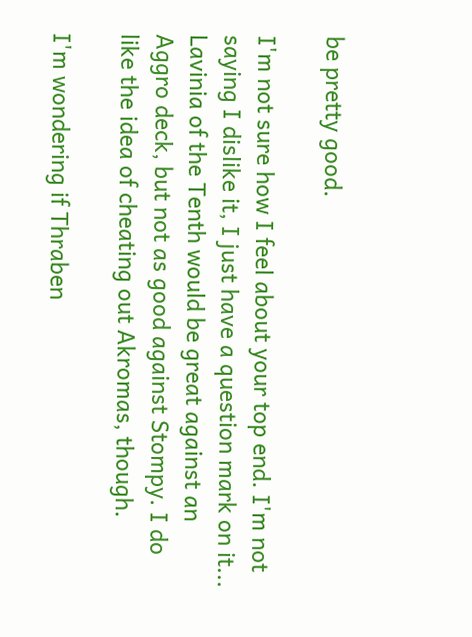be pretty good.

I'm not sure how I feel about your top end. I'm not saying I dislike it, I just have a question mark on it... Lavinia of the Tenth would be great against an Aggro deck, but not as good against Stompy. I do like the idea of cheating out Akromas, though.

I'm wondering if Thraben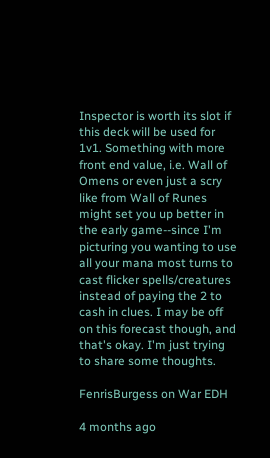Inspector is worth its slot if this deck will be used for 1v1. Something with more front end value, i.e. Wall of Omens or even just a scry like from Wall of Runes might set you up better in the early game--since I'm picturing you wanting to use all your mana most turns to cast flicker spells/creatures instead of paying the 2 to cash in clues. I may be off on this forecast though, and that's okay. I'm just trying to share some thoughts.

FenrisBurgess on War EDH

4 months ago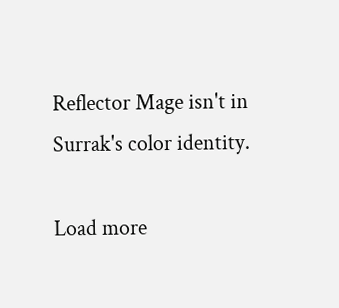Reflector Mage isn't in Surrak's color identity.

Load more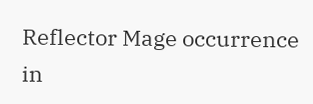Reflector Mage occurrence in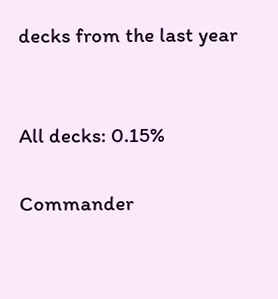decks from the last year


All decks: 0.15%

Commander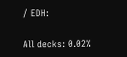/ EDH:

All decks: 0.02%